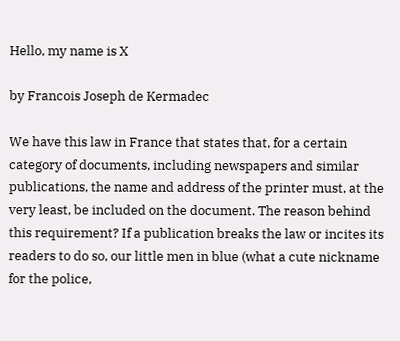Hello, my name is X

by Francois Joseph de Kermadec

We have this law in France that states that, for a certain category of documents, including newspapers and similar publications, the name and address of the printer must, at the very least, be included on the document. The reason behind this requirement? If a publication breaks the law or incites its readers to do so, our little men in blue (what a cute nickname for the police,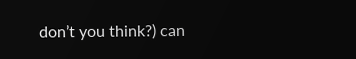don’t you think?) can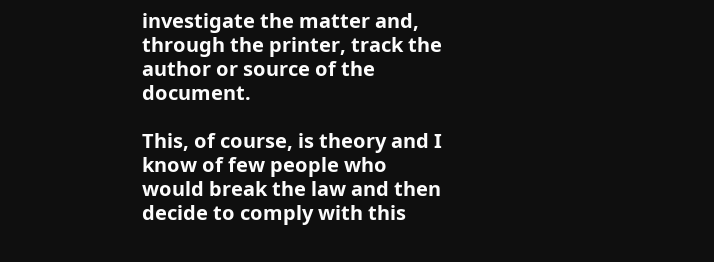investigate the matter and, through the printer, track the author or source of the document.

This, of course, is theory and I know of few people who would break the law and then decide to comply with this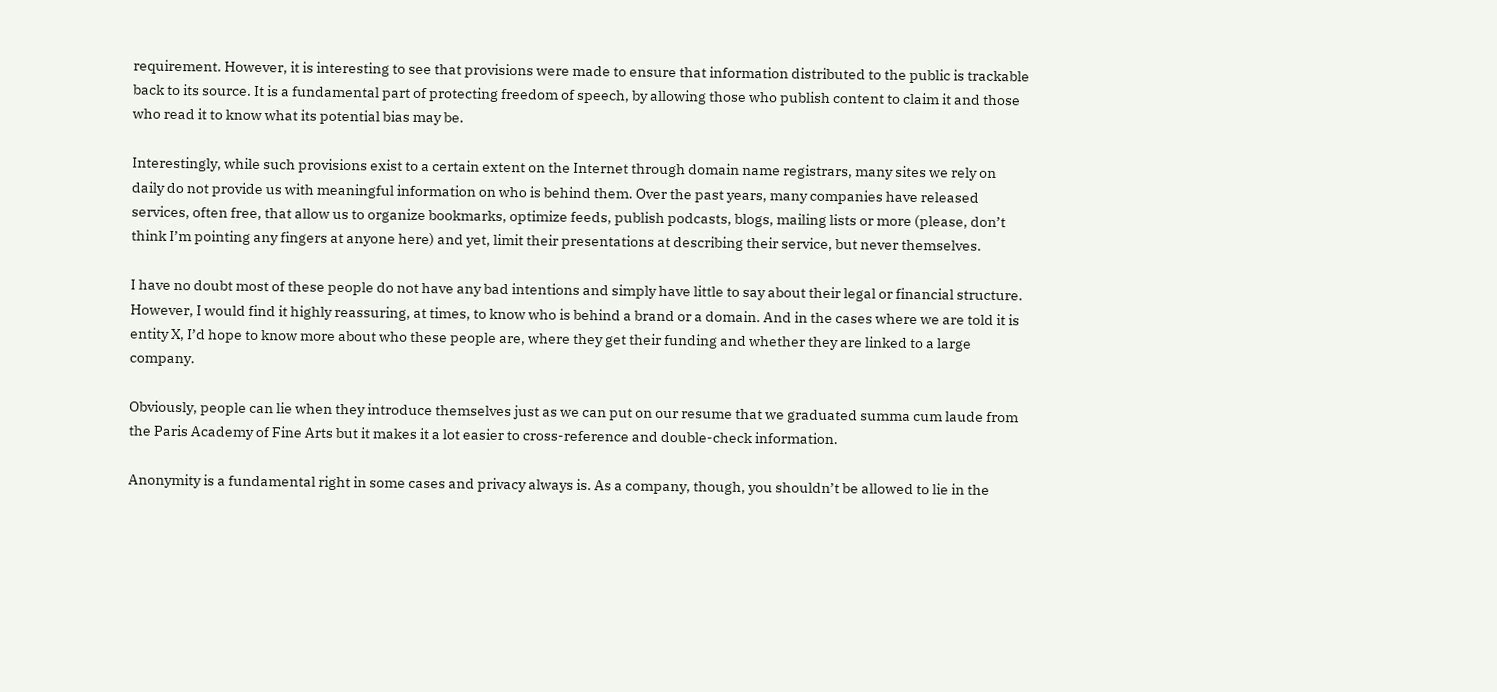requirement. However, it is interesting to see that provisions were made to ensure that information distributed to the public is trackable back to its source. It is a fundamental part of protecting freedom of speech, by allowing those who publish content to claim it and those who read it to know what its potential bias may be.

Interestingly, while such provisions exist to a certain extent on the Internet through domain name registrars, many sites we rely on daily do not provide us with meaningful information on who is behind them. Over the past years, many companies have released services, often free, that allow us to organize bookmarks, optimize feeds, publish podcasts, blogs, mailing lists or more (please, don’t think I’m pointing any fingers at anyone here) and yet, limit their presentations at describing their service, but never themselves.

I have no doubt most of these people do not have any bad intentions and simply have little to say about their legal or financial structure. However, I would find it highly reassuring, at times, to know who is behind a brand or a domain. And in the cases where we are told it is entity X, I’d hope to know more about who these people are, where they get their funding and whether they are linked to a large company.

Obviously, people can lie when they introduce themselves just as we can put on our resume that we graduated summa cum laude from the Paris Academy of Fine Arts but it makes it a lot easier to cross-reference and double-check information.

Anonymity is a fundamental right in some cases and privacy always is. As a company, though, you shouldn’t be allowed to lie in the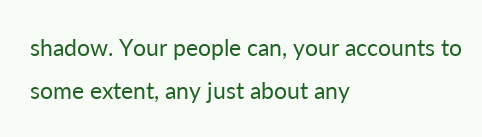shadow. Your people can, your accounts to some extent, any just about any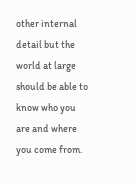other internal detail but the world at large should be able to know who you are and where you come from.